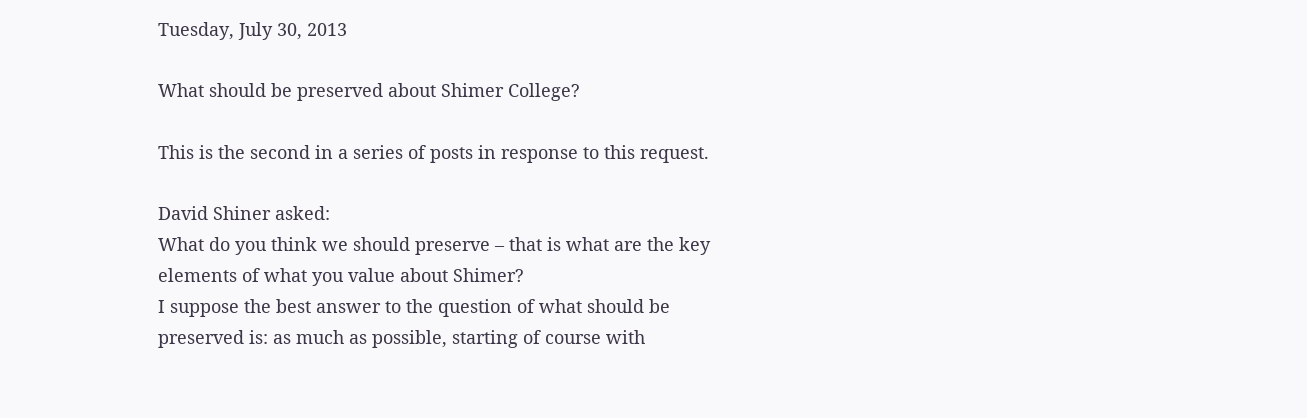Tuesday, July 30, 2013

What should be preserved about Shimer College?

This is the second in a series of posts in response to this request.

David Shiner asked:
What do you think we should preserve – that is what are the key elements of what you value about Shimer?
I suppose the best answer to the question of what should be preserved is: as much as possible, starting of course with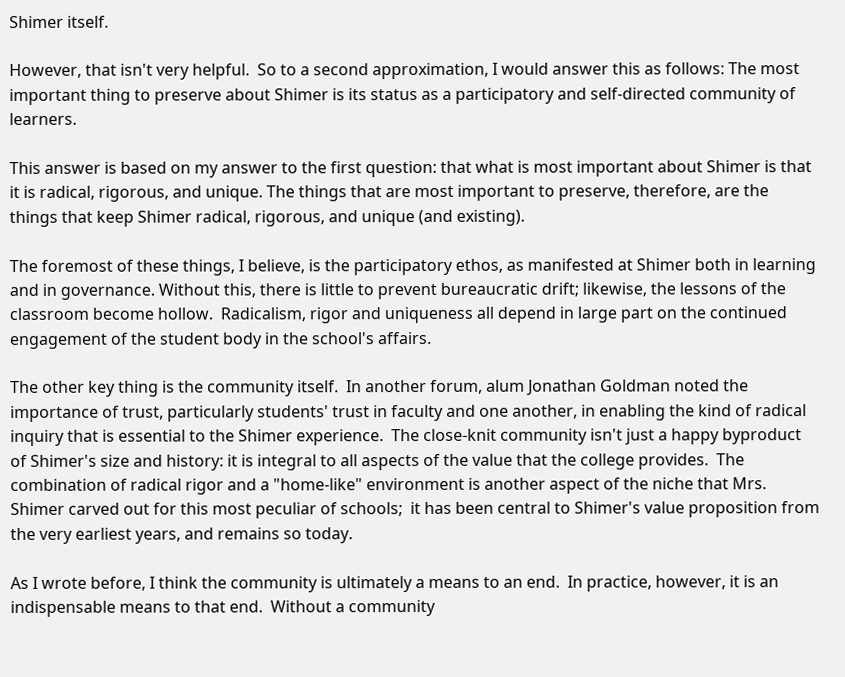Shimer itself.

However, that isn't very helpful.  So to a second approximation, I would answer this as follows: The most important thing to preserve about Shimer is its status as a participatory and self-directed community of learners.

This answer is based on my answer to the first question: that what is most important about Shimer is that it is radical, rigorous, and unique. The things that are most important to preserve, therefore, are the things that keep Shimer radical, rigorous, and unique (and existing).

The foremost of these things, I believe, is the participatory ethos, as manifested at Shimer both in learning and in governance. Without this, there is little to prevent bureaucratic drift; likewise, the lessons of the classroom become hollow.  Radicalism, rigor and uniqueness all depend in large part on the continued engagement of the student body in the school's affairs.

The other key thing is the community itself.  In another forum, alum Jonathan Goldman noted the importance of trust, particularly students' trust in faculty and one another, in enabling the kind of radical inquiry that is essential to the Shimer experience.  The close-knit community isn't just a happy byproduct of Shimer's size and history: it is integral to all aspects of the value that the college provides.  The combination of radical rigor and a "home-like" environment is another aspect of the niche that Mrs. Shimer carved out for this most peculiar of schools;  it has been central to Shimer's value proposition from the very earliest years, and remains so today.

As I wrote before, I think the community is ultimately a means to an end.  In practice, however, it is an indispensable means to that end.  Without a community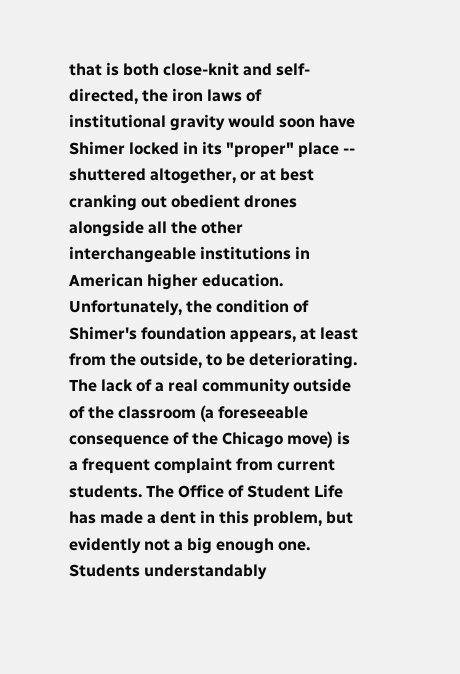that is both close-knit and self-directed, the iron laws of institutional gravity would soon have Shimer locked in its "proper" place -- shuttered altogether, or at best cranking out obedient drones alongside all the other interchangeable institutions in American higher education.
Unfortunately, the condition of Shimer's foundation appears, at least from the outside, to be deteriorating.  The lack of a real community outside of the classroom (a foreseeable consequence of the Chicago move) is a frequent complaint from current students. The Office of Student Life has made a dent in this problem, but evidently not a big enough one.   Students understandably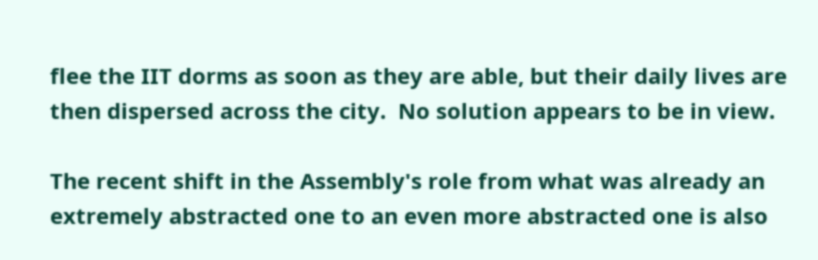flee the IIT dorms as soon as they are able, but their daily lives are then dispersed across the city.  No solution appears to be in view.

The recent shift in the Assembly's role from what was already an extremely abstracted one to an even more abstracted one is also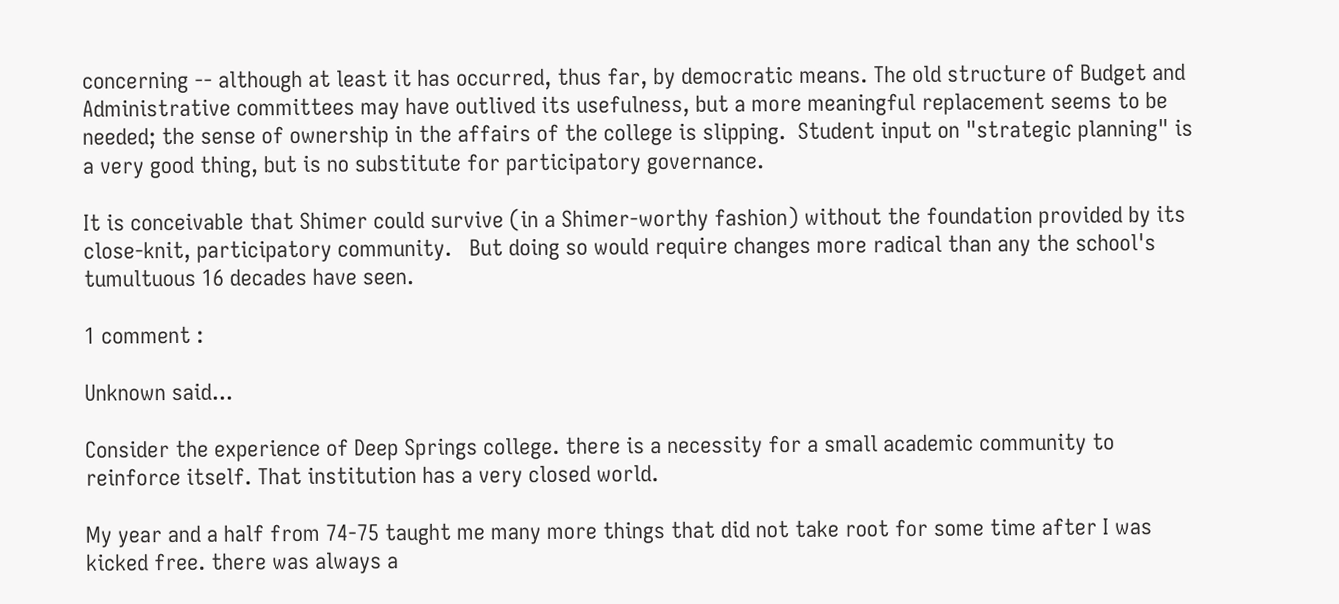concerning -- although at least it has occurred, thus far, by democratic means. The old structure of Budget and Administrative committees may have outlived its usefulness, but a more meaningful replacement seems to be needed; the sense of ownership in the affairs of the college is slipping.  Student input on "strategic planning" is a very good thing, but is no substitute for participatory governance.

It is conceivable that Shimer could survive (in a Shimer-worthy fashion) without the foundation provided by its close-knit, participatory community.   But doing so would require changes more radical than any the school's tumultuous 16 decades have seen.

1 comment :

Unknown said...

Consider the experience of Deep Springs college. there is a necessity for a small academic community to reinforce itself. That institution has a very closed world.

My year and a half from 74-75 taught me many more things that did not take root for some time after I was kicked free. there was always a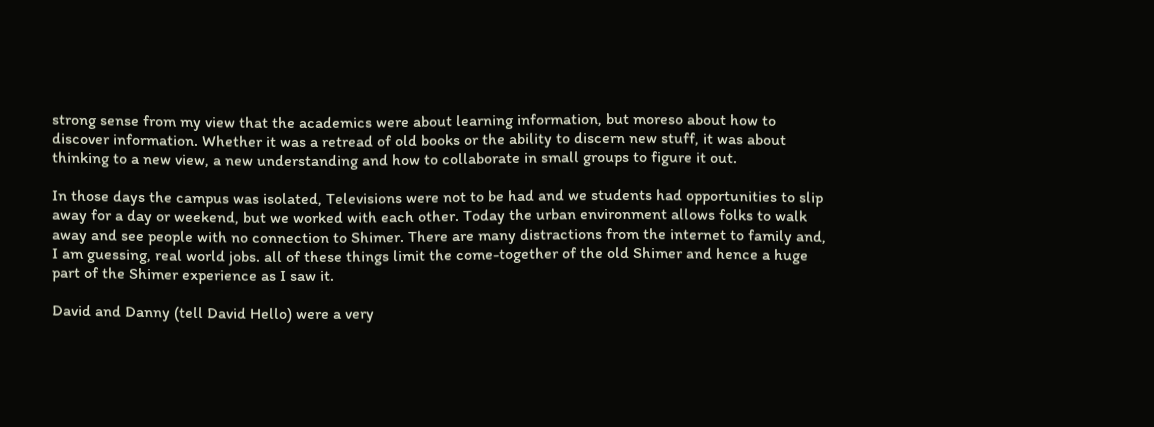strong sense from my view that the academics were about learning information, but moreso about how to discover information. Whether it was a retread of old books or the ability to discern new stuff, it was about thinking to a new view, a new understanding and how to collaborate in small groups to figure it out.

In those days the campus was isolated, Televisions were not to be had and we students had opportunities to slip away for a day or weekend, but we worked with each other. Today the urban environment allows folks to walk away and see people with no connection to Shimer. There are many distractions from the internet to family and, I am guessing, real world jobs. all of these things limit the come-together of the old Shimer and hence a huge part of the Shimer experience as I saw it.

David and Danny (tell David Hello) were a very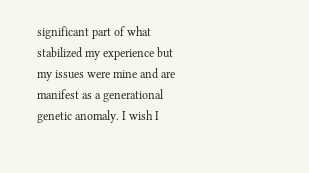significant part of what stabilized my experience but my issues were mine and are manifest as a generational genetic anomaly. I wish I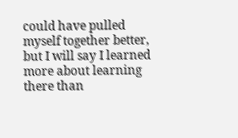could have pulled myself together better, but I will say I learned more about learning there than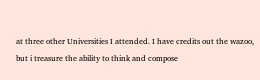at three other Universities I attended. I have credits out the wazoo, but i treasure the ability to think and compose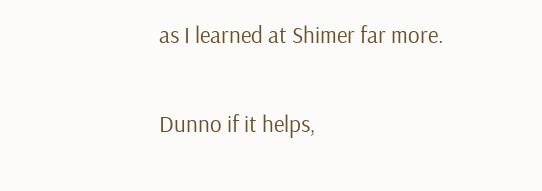as I learned at Shimer far more.

Dunno if it helps,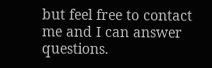but feel free to contact me and I can answer questions.